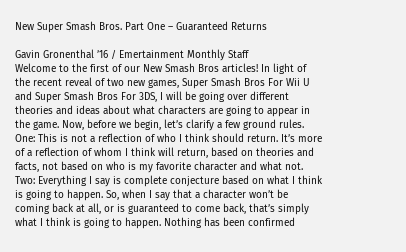New Super Smash Bros. Part One – Guaranteed Returns

Gavin Gronenthal ’16 / Emertainment Monthly Staff
Welcome to the first of our New Smash Bros articles! In light of the recent reveal of two new games, Super Smash Bros For Wii U and Super Smash Bros For 3DS, I will be going over different theories and ideas about what characters are going to appear in the game. Now, before we begin, let’s clarify a few ground rules.
One: This is not a reflection of who I think should return. It’s more of a reflection of whom I think will return, based on theories and facts, not based on who is my favorite character and what not.
Two: Everything I say is complete conjecture based on what I think is going to happen. So, when I say that a character won’t be coming back at all, or is guaranteed to come back, that’s simply what I think is going to happen. Nothing has been confirmed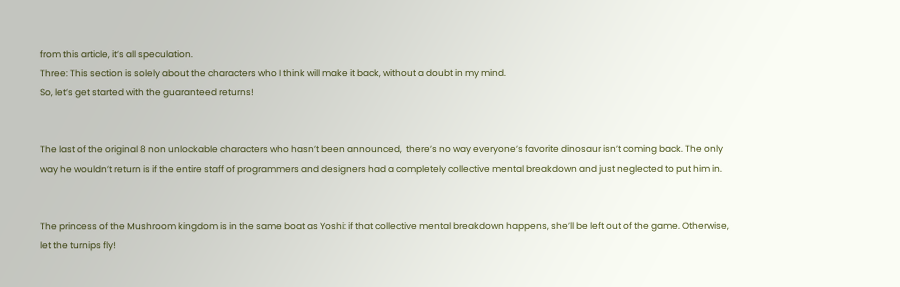from this article, it’s all speculation.
Three: This section is solely about the characters who I think will make it back, without a doubt in my mind.
So, let’s get started with the guaranteed returns!


The last of the original 8 non unlockable characters who hasn’t been announced,  there’s no way everyone’s favorite dinosaur isn’t coming back. The only way he wouldn’t return is if the entire staff of programmers and designers had a completely collective mental breakdown and just neglected to put him in.


The princess of the Mushroom kingdom is in the same boat as Yoshi: if that collective mental breakdown happens, she’ll be left out of the game. Otherwise, let the turnips fly!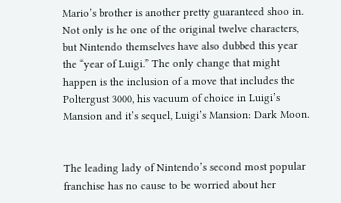Mario’s brother is another pretty guaranteed shoo in. Not only is he one of the original twelve characters, but Nintendo themselves have also dubbed this year the “year of Luigi.” The only change that might happen is the inclusion of a move that includes the Poltergust 3000, his vacuum of choice in Luigi’s Mansion and it’s sequel, Luigi’s Mansion: Dark Moon.


The leading lady of Nintendo’s second most popular franchise has no cause to be worried about her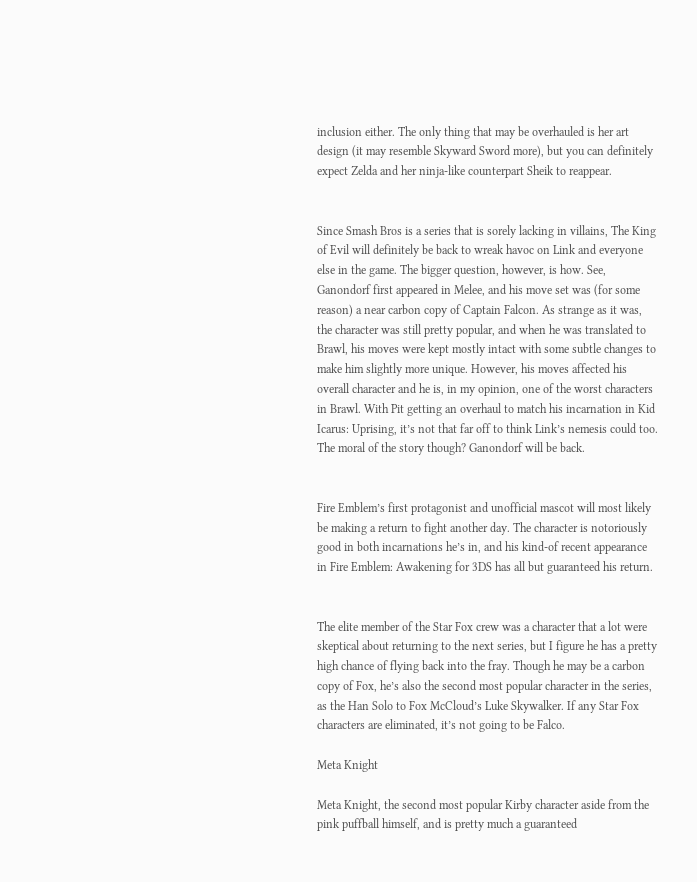inclusion either. The only thing that may be overhauled is her art design (it may resemble Skyward Sword more), but you can definitely expect Zelda and her ninja-like counterpart Sheik to reappear.


Since Smash Bros is a series that is sorely lacking in villains, The King of Evil will definitely be back to wreak havoc on Link and everyone else in the game. The bigger question, however, is how. See, Ganondorf first appeared in Melee, and his move set was (for some reason) a near carbon copy of Captain Falcon. As strange as it was, the character was still pretty popular, and when he was translated to Brawl, his moves were kept mostly intact with some subtle changes to make him slightly more unique. However, his moves affected his overall character and he is, in my opinion, one of the worst characters in Brawl. With Pit getting an overhaul to match his incarnation in Kid Icarus: Uprising, it’s not that far off to think Link’s nemesis could too. The moral of the story though? Ganondorf will be back.


Fire Emblem’s first protagonist and unofficial mascot will most likely be making a return to fight another day. The character is notoriously good in both incarnations he’s in, and his kind-of recent appearance in Fire Emblem: Awakening for 3DS has all but guaranteed his return.


The elite member of the Star Fox crew was a character that a lot were skeptical about returning to the next series, but I figure he has a pretty high chance of flying back into the fray. Though he may be a carbon copy of Fox, he’s also the second most popular character in the series, as the Han Solo to Fox McCloud’s Luke Skywalker. If any Star Fox characters are eliminated, it’s not going to be Falco.

Meta Knight

Meta Knight, the second most popular Kirby character aside from the pink puffball himself, and is pretty much a guaranteed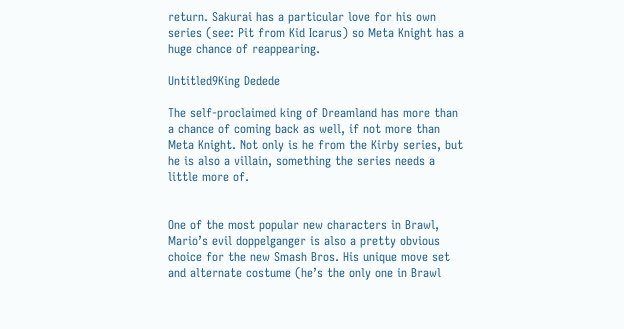return. Sakurai has a particular love for his own series (see: Pit from Kid Icarus) so Meta Knight has a huge chance of reappearing.

Untitled9King Dedede

The self-proclaimed king of Dreamland has more than a chance of coming back as well, if not more than Meta Knight. Not only is he from the Kirby series, but he is also a villain, something the series needs a little more of.


One of the most popular new characters in Brawl, Mario’s evil doppelganger is also a pretty obvious choice for the new Smash Bros. His unique move set and alternate costume (he’s the only one in Brawl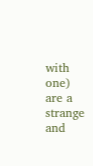with one) are a strange and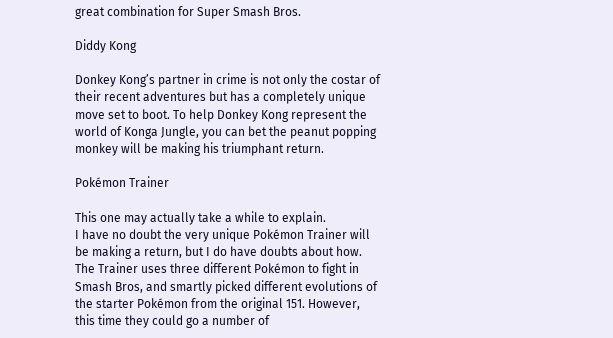great combination for Super Smash Bros.

Diddy Kong

Donkey Kong’s partner in crime is not only the costar of their recent adventures but has a completely unique move set to boot. To help Donkey Kong represent the world of Konga Jungle, you can bet the peanut popping monkey will be making his triumphant return.

Pokémon Trainer

This one may actually take a while to explain.
I have no doubt the very unique Pokémon Trainer will be making a return, but I do have doubts about how. The Trainer uses three different Pokémon to fight in Smash Bros, and smartly picked different evolutions of the starter Pokémon from the original 151. However, this time they could go a number of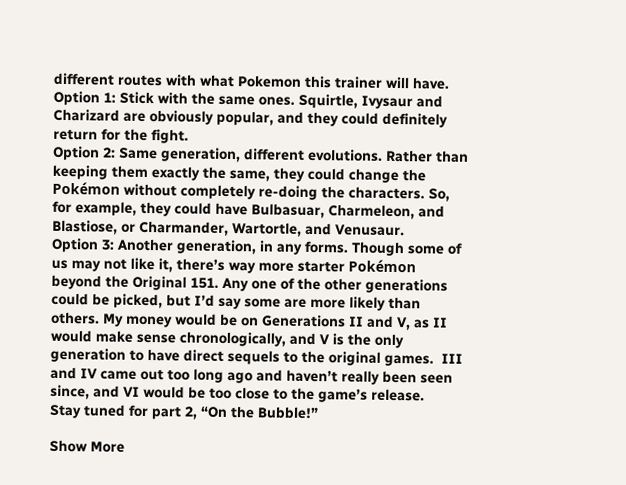different routes with what Pokemon this trainer will have.
Option 1: Stick with the same ones. Squirtle, Ivysaur and Charizard are obviously popular, and they could definitely return for the fight.
Option 2: Same generation, different evolutions. Rather than keeping them exactly the same, they could change the Pokémon without completely re-doing the characters. So, for example, they could have Bulbasuar, Charmeleon, and Blastiose, or Charmander, Wartortle, and Venusaur.
Option 3: Another generation, in any forms. Though some of us may not like it, there’s way more starter Pokémon beyond the Original 151. Any one of the other generations could be picked, but I’d say some are more likely than others. My money would be on Generations II and V, as II would make sense chronologically, and V is the only generation to have direct sequels to the original games.  III and IV came out too long ago and haven’t really been seen since, and VI would be too close to the game’s release.
Stay tuned for part 2, “On the Bubble!”

Show More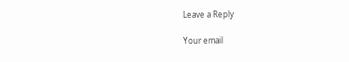Leave a Reply

Your email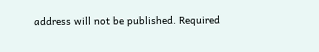address will not be published. Required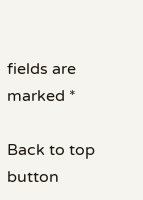fields are marked *

Back to top button